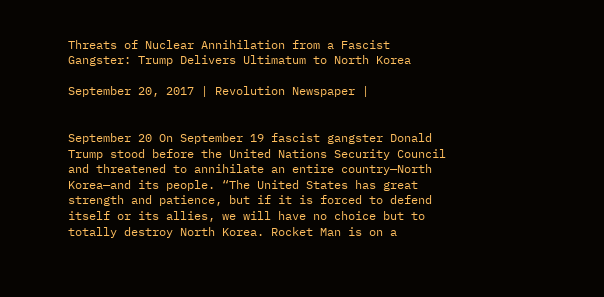Threats of Nuclear Annihilation from a Fascist Gangster: Trump Delivers Ultimatum to North Korea

September 20, 2017 | Revolution Newspaper |


September 20 On September 19 fascist gangster Donald Trump stood before the United Nations Security Council and threatened to annihilate an entire country—North Korea—and its people. “The United States has great strength and patience, but if it is forced to defend itself or its allies, we will have no choice but to totally destroy North Korea. Rocket Man is on a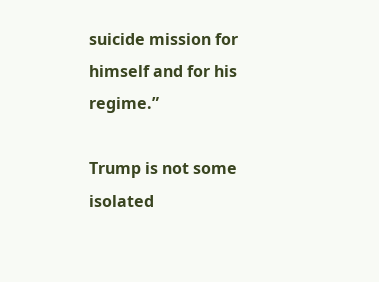suicide mission for himself and for his regime.”

Trump is not some isolated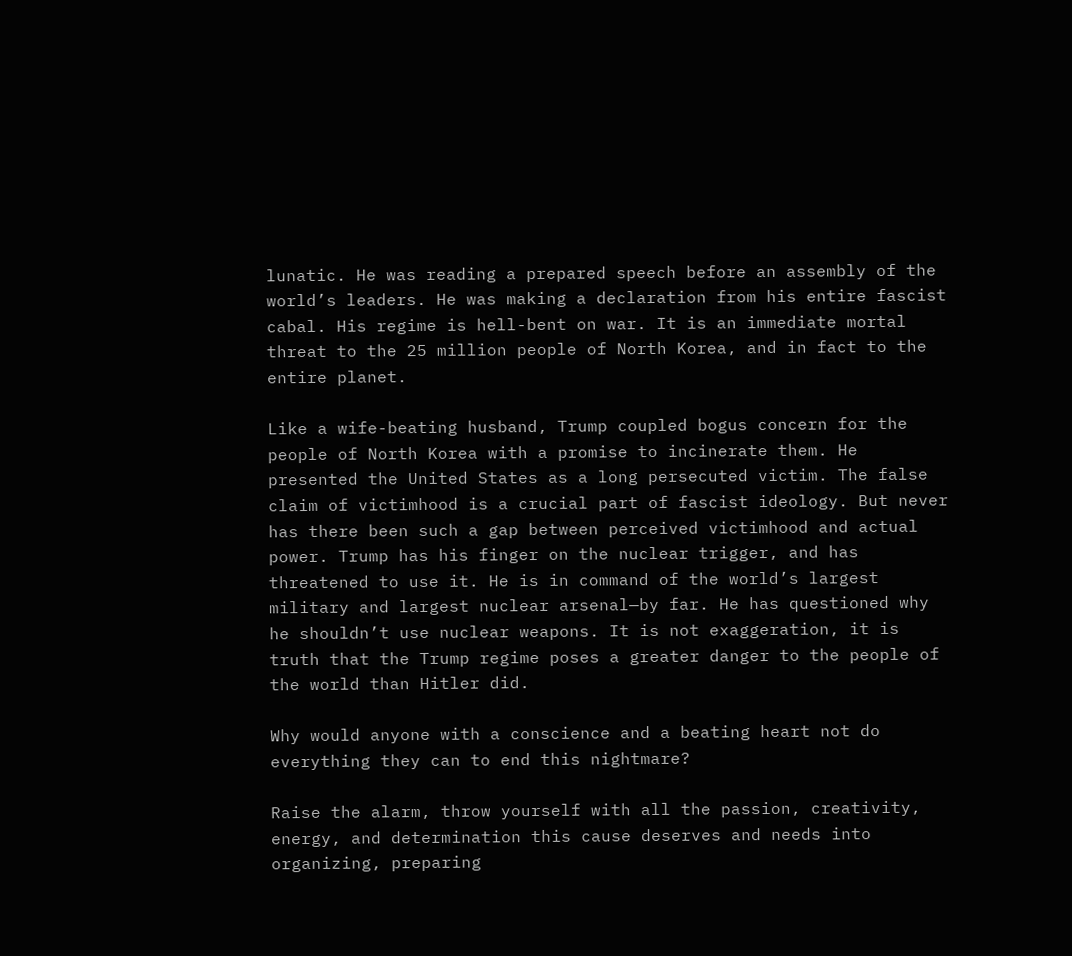lunatic. He was reading a prepared speech before an assembly of the world’s leaders. He was making a declaration from his entire fascist cabal. His regime is hell-bent on war. It is an immediate mortal threat to the 25 million people of North Korea, and in fact to the entire planet.

Like a wife-beating husband, Trump coupled bogus concern for the people of North Korea with a promise to incinerate them. He presented the United States as a long persecuted victim. The false claim of victimhood is a crucial part of fascist ideology. But never has there been such a gap between perceived victimhood and actual power. Trump has his finger on the nuclear trigger, and has threatened to use it. He is in command of the world’s largest military and largest nuclear arsenal—by far. He has questioned why he shouldn’t use nuclear weapons. It is not exaggeration, it is truth that the Trump regime poses a greater danger to the people of the world than Hitler did.

Why would anyone with a conscience and a beating heart not do everything they can to end this nightmare?

Raise the alarm, throw yourself with all the passion, creativity, energy, and determination this cause deserves and needs into organizing, preparing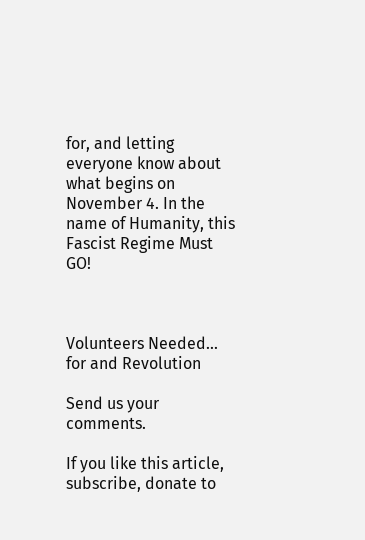for, and letting everyone know about what begins on November 4. In the name of Humanity, this Fascist Regime Must GO!



Volunteers Needed... for and Revolution

Send us your comments.

If you like this article, subscribe, donate to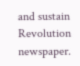and sustain Revolution newspaper.